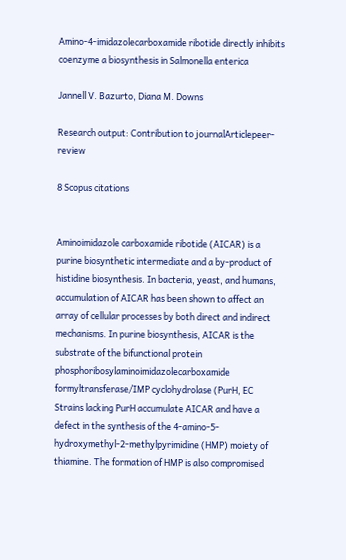Amino-4-imidazolecarboxamide ribotide directly inhibits coenzyme a biosynthesis in Salmonella enterica

Jannell V. Bazurto, Diana M. Downs

Research output: Contribution to journalArticlepeer-review

8 Scopus citations


Aminoimidazole carboxamide ribotide (AICAR) is a purine biosynthetic intermediate and a by-product of histidine biosynthesis. In bacteria, yeast, and humans, accumulation of AICAR has been shown to affect an array of cellular processes by both direct and indirect mechanisms. In purine biosynthesis, AICAR is the substrate of the bifunctional protein phosphoribosylaminoimidazolecarboxamide formyltransferase/IMP cyclohydrolase (PurH, EC Strains lacking PurH accumulate AICAR and have a defect in the synthesis of the 4-amino-5-hydroxymethyl-2-methylpyrimidine (HMP) moiety of thiamine. The formation of HMP is also compromised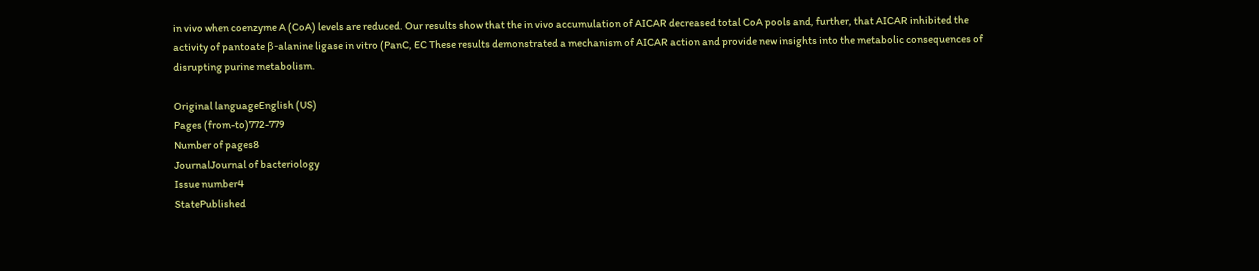in vivo when coenzyme A (CoA) levels are reduced. Our results show that the in vivo accumulation of AICAR decreased total CoA pools and, further, that AICAR inhibited the activity of pantoate β-alanine ligase in vitro (PanC, EC These results demonstrated a mechanism of AICAR action and provide new insights into the metabolic consequences of disrupting purine metabolism.

Original languageEnglish (US)
Pages (from-to)772-779
Number of pages8
JournalJournal of bacteriology
Issue number4
StatePublished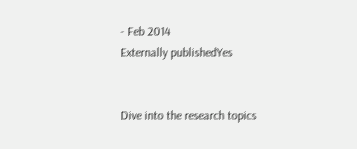- Feb 2014
Externally publishedYes


Dive into the research topics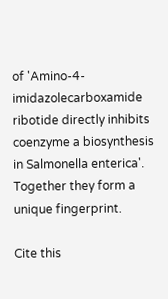of 'Amino-4-imidazolecarboxamide ribotide directly inhibits coenzyme a biosynthesis in Salmonella enterica'. Together they form a unique fingerprint.

Cite this